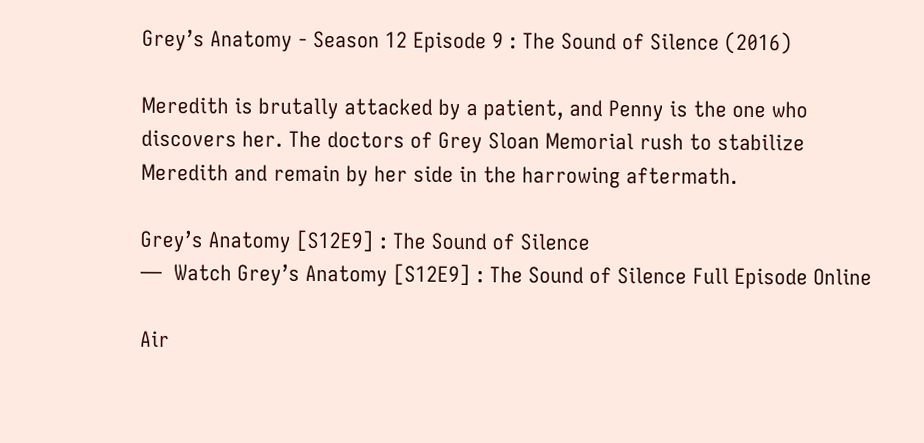Grey’s Anatomy - Season 12 Episode 9 : The Sound of Silence (2016)

Meredith is brutally attacked by a patient, and Penny is the one who discovers her. The doctors of Grey Sloan Memorial rush to stabilize Meredith and remain by her side in the harrowing aftermath.

Grey’s Anatomy [S12E9] : The Sound of Silence
—  Watch Grey’s Anatomy [S12E9] : The Sound of Silence Full Episode Online

Air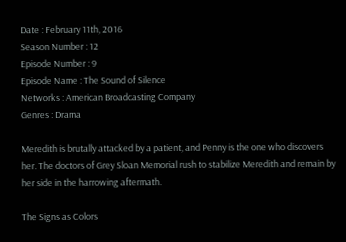Date : February 11th, 2016
Season Number : 12
Episode Number : 9
Episode Name : The Sound of Silence
Networks : American Broadcasting Company
Genres : Drama

Meredith is brutally attacked by a patient, and Penny is the one who discovers her. The doctors of Grey Sloan Memorial rush to stabilize Meredith and remain by her side in the harrowing aftermath.

The Signs as Colors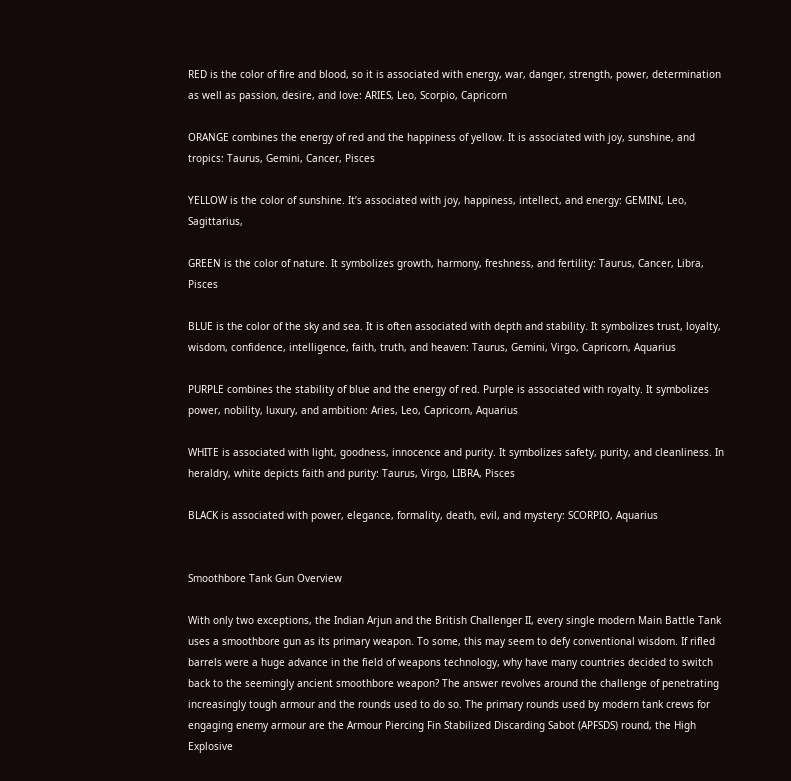RED is the color of fire and blood, so it is associated with energy, war, danger, strength, power, determination as well as passion, desire, and love: ARIES, Leo, Scorpio, Capricorn

ORANGE combines the energy of red and the happiness of yellow. It is associated with joy, sunshine, and tropics: Taurus, Gemini, Cancer, Pisces

YELLOW is the color of sunshine. It’s associated with joy, happiness, intellect, and energy: GEMINI, Leo, Sagittarius,

GREEN is the color of nature. It symbolizes growth, harmony, freshness, and fertility: Taurus, Cancer, Libra, Pisces

BLUE is the color of the sky and sea. It is often associated with depth and stability. It symbolizes trust, loyalty, wisdom, confidence, intelligence, faith, truth, and heaven: Taurus, Gemini, Virgo, Capricorn, Aquarius

PURPLE combines the stability of blue and the energy of red. Purple is associated with royalty. It symbolizes power, nobility, luxury, and ambition: Aries, Leo, Capricorn, Aquarius

WHITE is associated with light, goodness, innocence and purity. It symbolizes safety, purity, and cleanliness. In heraldry, white depicts faith and purity: Taurus, Virgo, LIBRA, Pisces

BLACK is associated with power, elegance, formality, death, evil, and mystery: SCORPIO, Aquarius


Smoothbore Tank Gun Overview

With only two exceptions, the Indian Arjun and the British Challenger II, every single modern Main Battle Tank uses a smoothbore gun as its primary weapon. To some, this may seem to defy conventional wisdom. If rifled barrels were a huge advance in the field of weapons technology, why have many countries decided to switch back to the seemingly ancient smoothbore weapon? The answer revolves around the challenge of penetrating increasingly tough armour and the rounds used to do so. The primary rounds used by modern tank crews for engaging enemy armour are the Armour Piercing Fin Stabilized Discarding Sabot (APFSDS) round, the High Explosive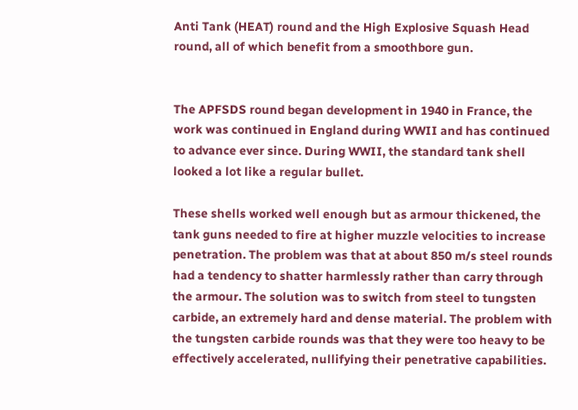Anti Tank (HEAT) round and the High Explosive Squash Head round, all of which benefit from a smoothbore gun.


The APFSDS round began development in 1940 in France, the work was continued in England during WWII and has continued to advance ever since. During WWII, the standard tank shell looked a lot like a regular bullet.

These shells worked well enough but as armour thickened, the tank guns needed to fire at higher muzzle velocities to increase penetration. The problem was that at about 850 m/s steel rounds had a tendency to shatter harmlessly rather than carry through the armour. The solution was to switch from steel to tungsten carbide, an extremely hard and dense material. The problem with the tungsten carbide rounds was that they were too heavy to be effectively accelerated, nullifying their penetrative capabilities.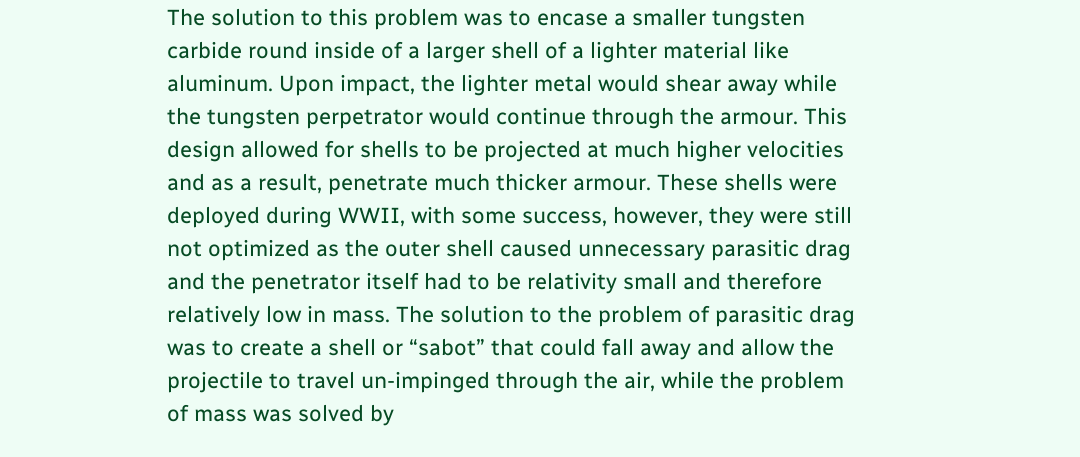The solution to this problem was to encase a smaller tungsten carbide round inside of a larger shell of a lighter material like aluminum. Upon impact, the lighter metal would shear away while the tungsten perpetrator would continue through the armour. This design allowed for shells to be projected at much higher velocities and as a result, penetrate much thicker armour. These shells were deployed during WWII, with some success, however, they were still not optimized as the outer shell caused unnecessary parasitic drag and the penetrator itself had to be relativity small and therefore relatively low in mass. The solution to the problem of parasitic drag was to create a shell or “sabot” that could fall away and allow the projectile to travel un-impinged through the air, while the problem of mass was solved by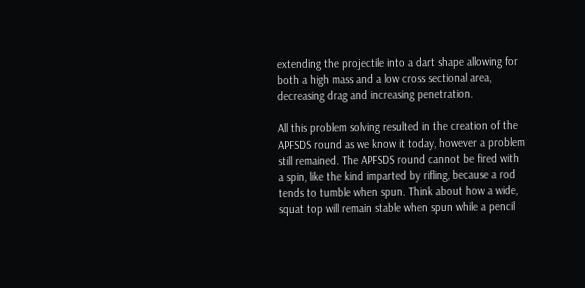extending the projectile into a dart shape allowing for both a high mass and a low cross sectional area, decreasing drag and increasing penetration.

All this problem solving resulted in the creation of the APFSDS round as we know it today, however a problem still remained. The APFSDS round cannot be fired with a spin, like the kind imparted by rifling, because a rod tends to tumble when spun. Think about how a wide, squat top will remain stable when spun while a pencil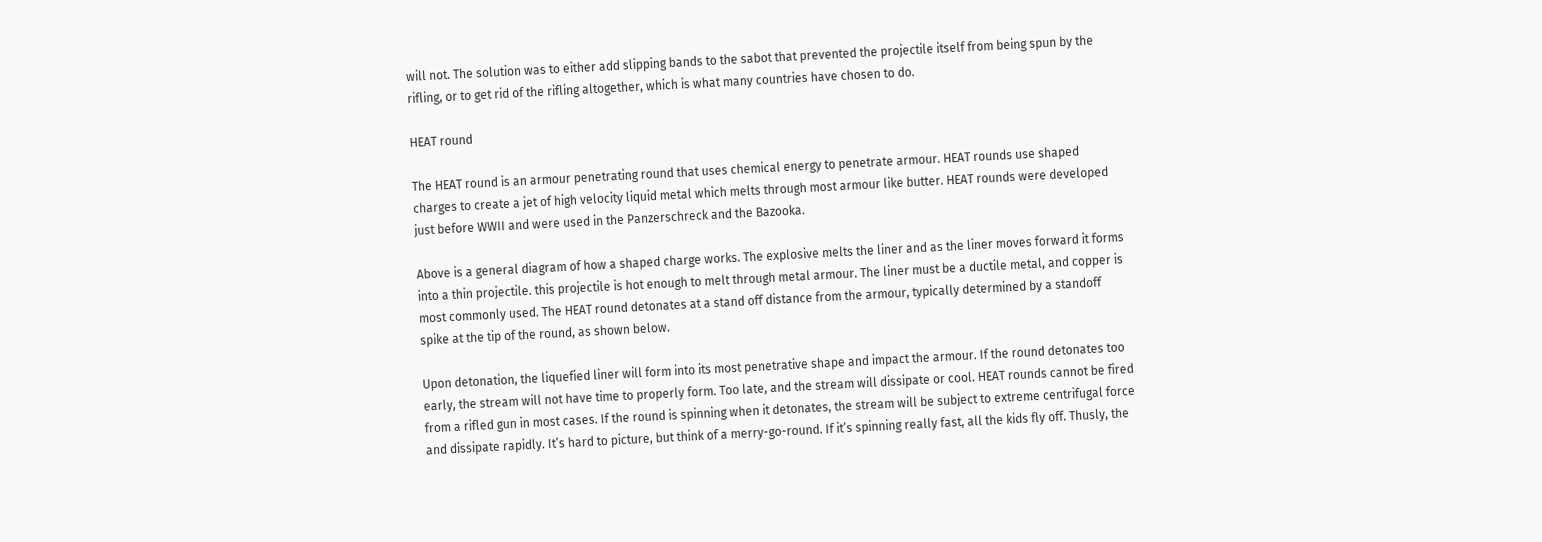will not. The solution was to either add slipping bands to the sabot that prevented the projectile itself from being spun by the rifling, or to get rid of the rifling altogether, which is what many countries have chosen to do.

HEAT round

The HEAT round is an armour penetrating round that uses chemical energy to penetrate armour. HEAT rounds use shaped charges to create a jet of high velocity liquid metal which melts through most armour like butter. HEAT rounds were developed just before WWII and were used in the Panzerschreck and the Bazooka.

Above is a general diagram of how a shaped charge works. The explosive melts the liner and as the liner moves forward it forms into a thin projectile. this projectile is hot enough to melt through metal armour. The liner must be a ductile metal, and copper is most commonly used. The HEAT round detonates at a stand off distance from the armour, typically determined by a standoff spike at the tip of the round, as shown below.

Upon detonation, the liquefied liner will form into its most penetrative shape and impact the armour. If the round detonates too early, the stream will not have time to properly form. Too late, and the stream will dissipate or cool. HEAT rounds cannot be fired from a rifled gun in most cases. If the round is spinning when it detonates, the stream will be subject to extreme centrifugal force and dissipate rapidly. It’s hard to picture, but think of a merry-go-round. If it’s spinning really fast, all the kids fly off. Thusly, the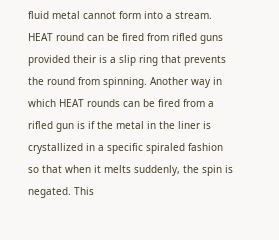fluid metal cannot form into a stream. HEAT round can be fired from rifled guns provided their is a slip ring that prevents the round from spinning. Another way in which HEAT rounds can be fired from a rifled gun is if the metal in the liner is crystallized in a specific spiraled fashion so that when it melts suddenly, the spin is negated. This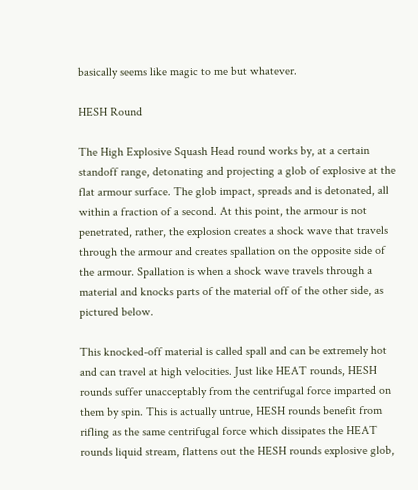basically seems like magic to me but whatever.

HESH Round

The High Explosive Squash Head round works by, at a certain standoff range, detonating and projecting a glob of explosive at the flat armour surface. The glob impact, spreads and is detonated, all within a fraction of a second. At this point, the armour is not penetrated, rather, the explosion creates a shock wave that travels through the armour and creates spallation on the opposite side of the armour. Spallation is when a shock wave travels through a material and knocks parts of the material off of the other side, as pictured below.

This knocked-off material is called spall and can be extremely hot and can travel at high velocities. Just like HEAT rounds, HESH rounds suffer unacceptably from the centrifugal force imparted on them by spin. This is actually untrue, HESH rounds benefit from rifling as the same centrifugal force which dissipates the HEAT rounds liquid stream, flattens out the HESH rounds explosive glob,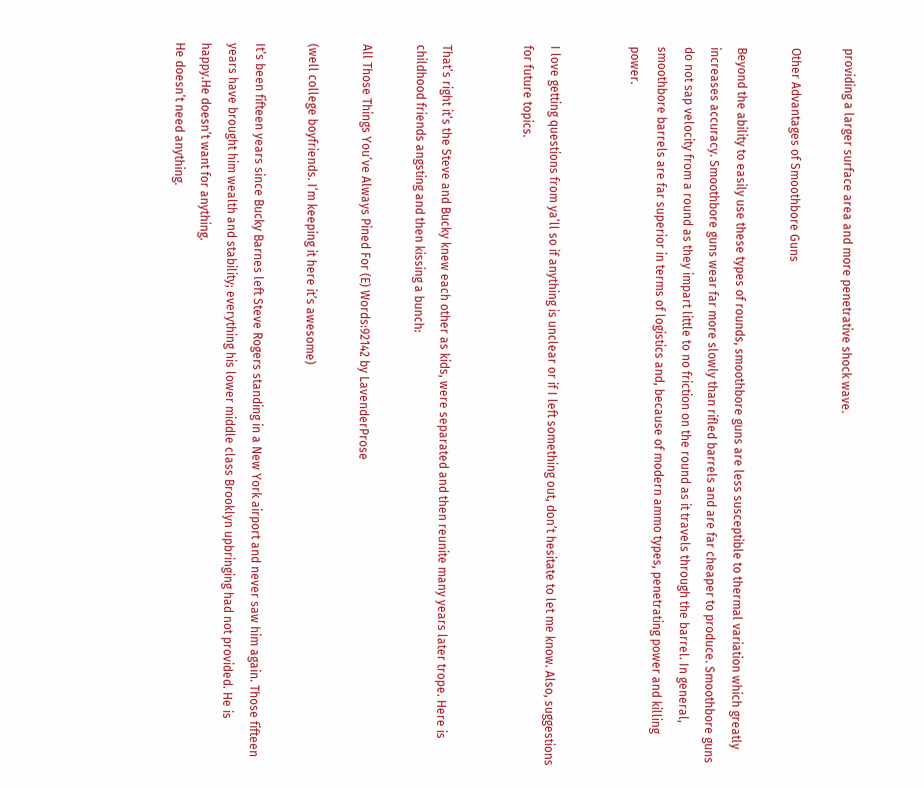providing a larger surface area and more penetrative shock wave.

Other Advantages of Smoothbore Guns

Beyond the ability to easily use these types of rounds, smoothbore guns are less susceptible to thermal variation which greatly increases accuracy. Smoothbore guns wear far more slowly than rifled barrels and are far cheaper to produce. Smoothbore guns do not sap velocity from a round as they impart little to no friction on the round as it travels through the barrel. In general, smoothbore barrels are far superior in terms of logistics and, because of modern ammo types, penetrating power and killing power.


I love getting questions from ya’ll so if anything is unclear or if I left something out, don’t hesitate to let me know. Also, suggestions for future topics.


That’s right it’s the Steve and Bucky knew each other as kids, were separated and then reunite many years later trope. Here is childhood friends angsting and then kissing a bunch:

All Those Things You’ve Always Pined For (E) Words:92142 by LavenderProse

(well college boyfriends. I’m keeping it here it’s awesome)

It’s been fifteen years since Bucky Barnes left Steve Rogers standing in a New York airport and never saw him again. Those fifteen years have brought him wealth and stability; everything his lower middle class Brooklyn upbringing had not provided. He is happy.He doesn’t want for anything.
He doesn’t need anything.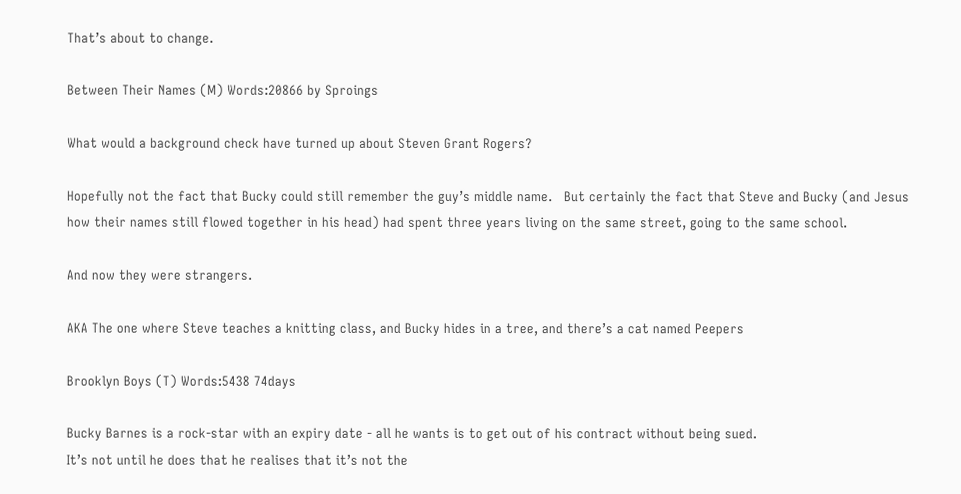That’s about to change.

Between Their Names (M) Words:20866 by Sproings

What would a background check have turned up about Steven Grant Rogers?

Hopefully not the fact that Bucky could still remember the guy’s middle name.   But certainly the fact that Steve and Bucky (and Jesus how their names still flowed together in his head) had spent three years living on the same street, going to the same school.

And now they were strangers.

AKA The one where Steve teaches a knitting class, and Bucky hides in a tree, and there’s a cat named Peepers

Brooklyn Boys (T) Words:5438 74days

Bucky Barnes is a rock-star with an expiry date - all he wants is to get out of his contract without being sued.
It’s not until he does that he realises that it’s not the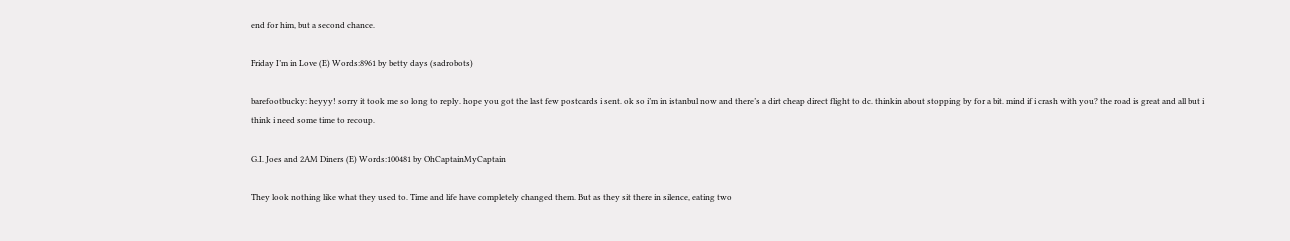end for him, but a second chance.

Friday I’m in Love (E) Words:8961 by betty days (sadrobots)

barefootbucky: heyyy! sorry it took me so long to reply. hope you got the last few postcards i sent. ok so i’m in istanbul now and there’s a dirt cheap direct flight to dc. thinkin about stopping by for a bit. mind if i crash with you? the road is great and all but i think i need some time to recoup.

G.I. Joes and 2AM Diners (E) Words:100481 by OhCaptainMyCaptain

They look nothing like what they used to. Time and life have completely changed them. But as they sit there in silence, eating two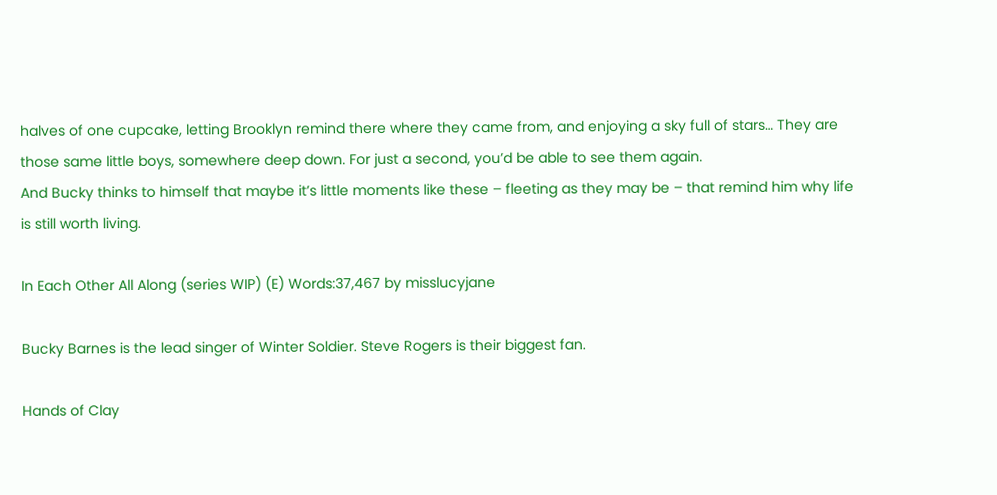halves of one cupcake, letting Brooklyn remind there where they came from, and enjoying a sky full of stars… They are those same little boys, somewhere deep down. For just a second, you’d be able to see them again.
And Bucky thinks to himself that maybe it’s little moments like these – fleeting as they may be – that remind him why life is still worth living.

In Each Other All Along (series WIP) (E) Words:37,467 by misslucyjane

Bucky Barnes is the lead singer of Winter Soldier. Steve Rogers is their biggest fan.

Hands of Clay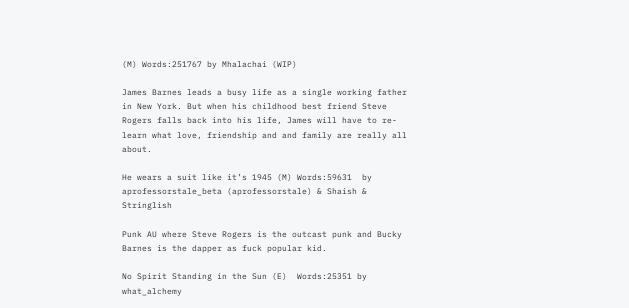(M) Words:251767 by Mhalachai (WIP)

James Barnes leads a busy life as a single working father in New York. But when his childhood best friend Steve Rogers falls back into his life, James will have to re-learn what love, friendship and and family are really all about.

He wears a suit like it’s 1945 (M) Words:59631  by aprofessorstale_beta (aprofessorstale) & Shaish & Stringlish

Punk AU where Steve Rogers is the outcast punk and Bucky Barnes is the dapper as fuck popular kid.

No Spirit Standing in the Sun (E)  Words:25351 by what_alchemy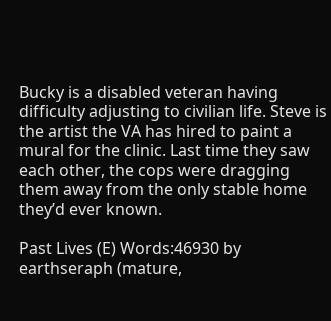Bucky is a disabled veteran having difficulty adjusting to civilian life. Steve is the artist the VA has hired to paint a mural for the clinic. Last time they saw each other, the cops were dragging them away from the only stable home they’d ever known.

Past Lives (E) Words:46930 by earthseraph (mature,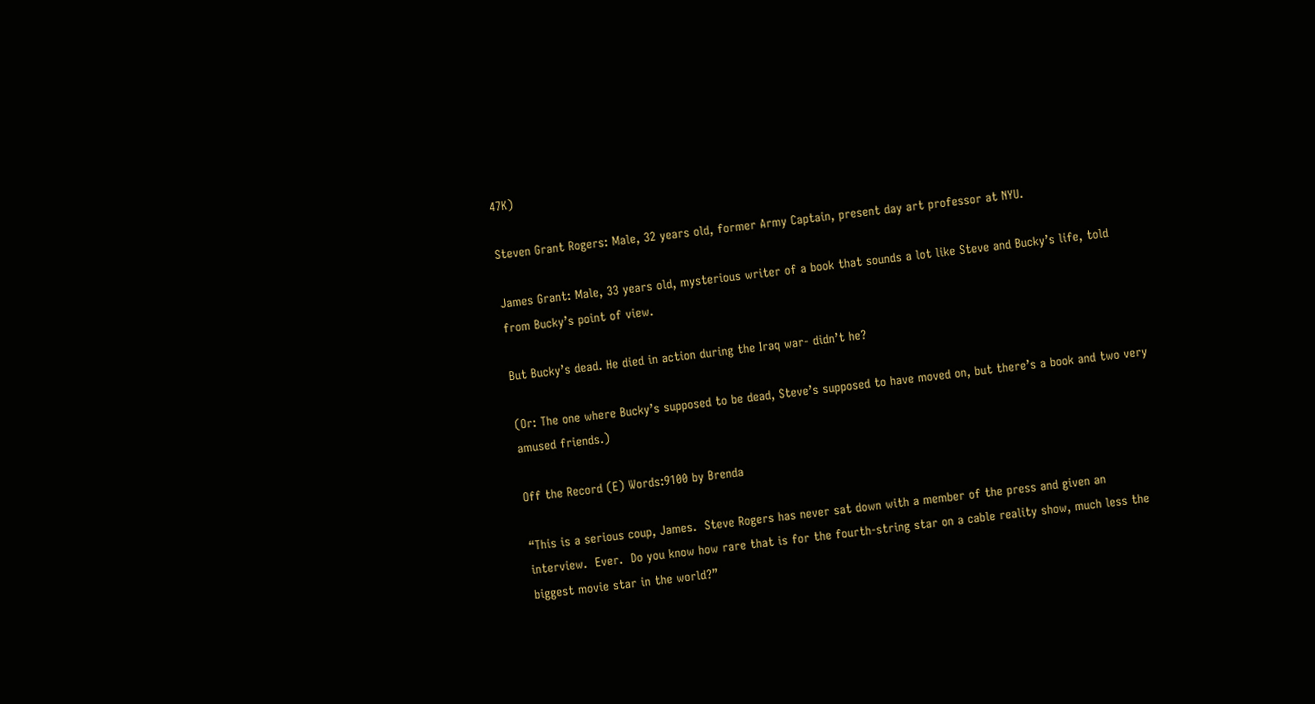47K)

Steven Grant Rogers: Male, 32 years old, former Army Captain, present day art professor at NYU.

James Grant: Male, 33 years old, mysterious writer of a book that sounds a lot like Steve and Bucky’s life, told from Bucky’s point of view.

But Bucky’s dead. He died in action during the Iraq war- didn’t he?

(Or: The one where Bucky’s supposed to be dead, Steve’s supposed to have moved on, but there’s a book and two very amused friends.)

Off the Record (E) Words:9100 by Brenda

“This is a serious coup, James.  Steve Rogers has never sat down with a member of the press and given an interview.  Ever.  Do you know how rare that is for the fourth-string star on a cable reality show, much less the biggest movie star in the world?”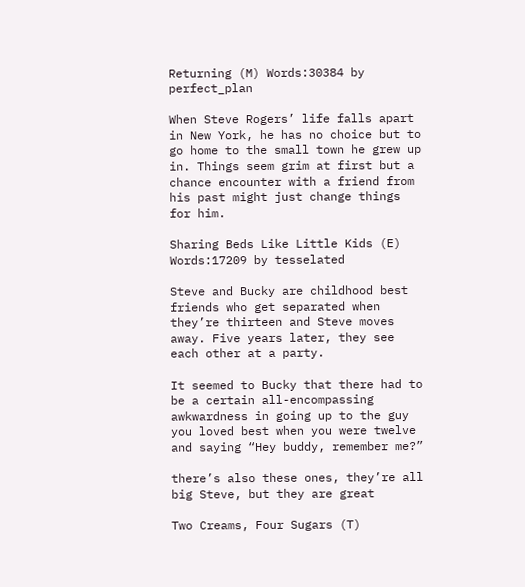Returning (M) Words:30384 by perfect_plan

When Steve Rogers’ life falls apart in New York, he has no choice but to go home to the small town he grew up in. Things seem grim at first but a chance encounter with a friend from his past might just change things for him.

Sharing Beds Like Little Kids (E) Words:17209 by tesselated

Steve and Bucky are childhood best friends who get separated when they’re thirteen and Steve moves away. Five years later, they see each other at a party.

It seemed to Bucky that there had to be a certain all-encompassing awkwardness in going up to the guy you loved best when you were twelve and saying “Hey buddy, remember me?”

there’s also these ones, they’re all big Steve, but they are great

Two Creams, Four Sugars (T)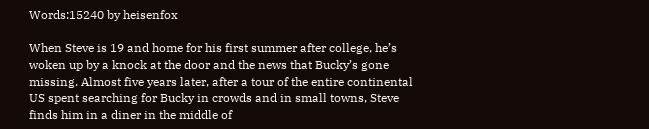Words:15240 by heisenfox

When Steve is 19 and home for his first summer after college, he’s woken up by a knock at the door and the news that Bucky’s gone missing. Almost five years later, after a tour of the entire continental US spent searching for Bucky in crowds and in small towns, Steve finds him in a diner in the middle of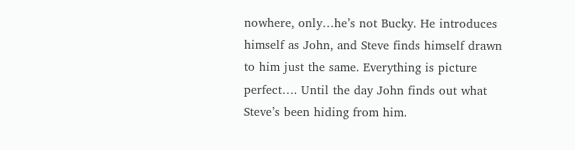nowhere, only…he’s not Bucky. He introduces himself as John, and Steve finds himself drawn to him just the same. Everything is picture perfect…. Until the day John finds out what Steve’s been hiding from him.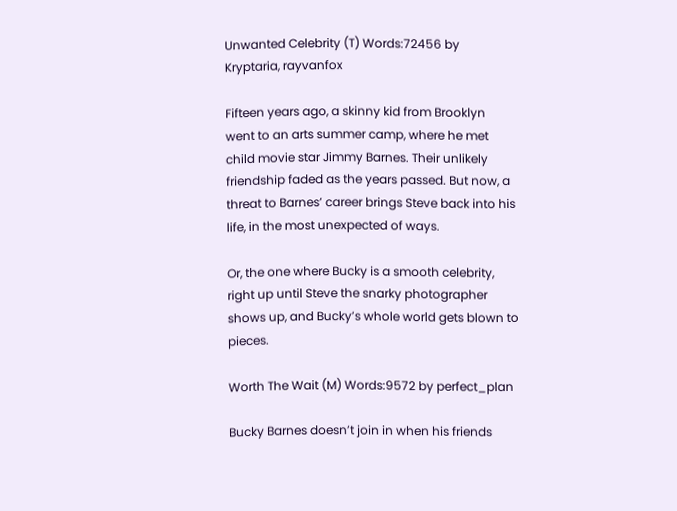Unwanted Celebrity (T) Words:72456 by Kryptaria, rayvanfox

Fifteen years ago, a skinny kid from Brooklyn went to an arts summer camp, where he met child movie star Jimmy Barnes. Their unlikely friendship faded as the years passed. But now, a threat to Barnes’ career brings Steve back into his life, in the most unexpected of ways.

Or, the one where Bucky is a smooth celebrity, right up until Steve the snarky photographer shows up, and Bucky’s whole world gets blown to pieces.

Worth The Wait (M) Words:9572 by perfect_plan

Bucky Barnes doesn’t join in when his friends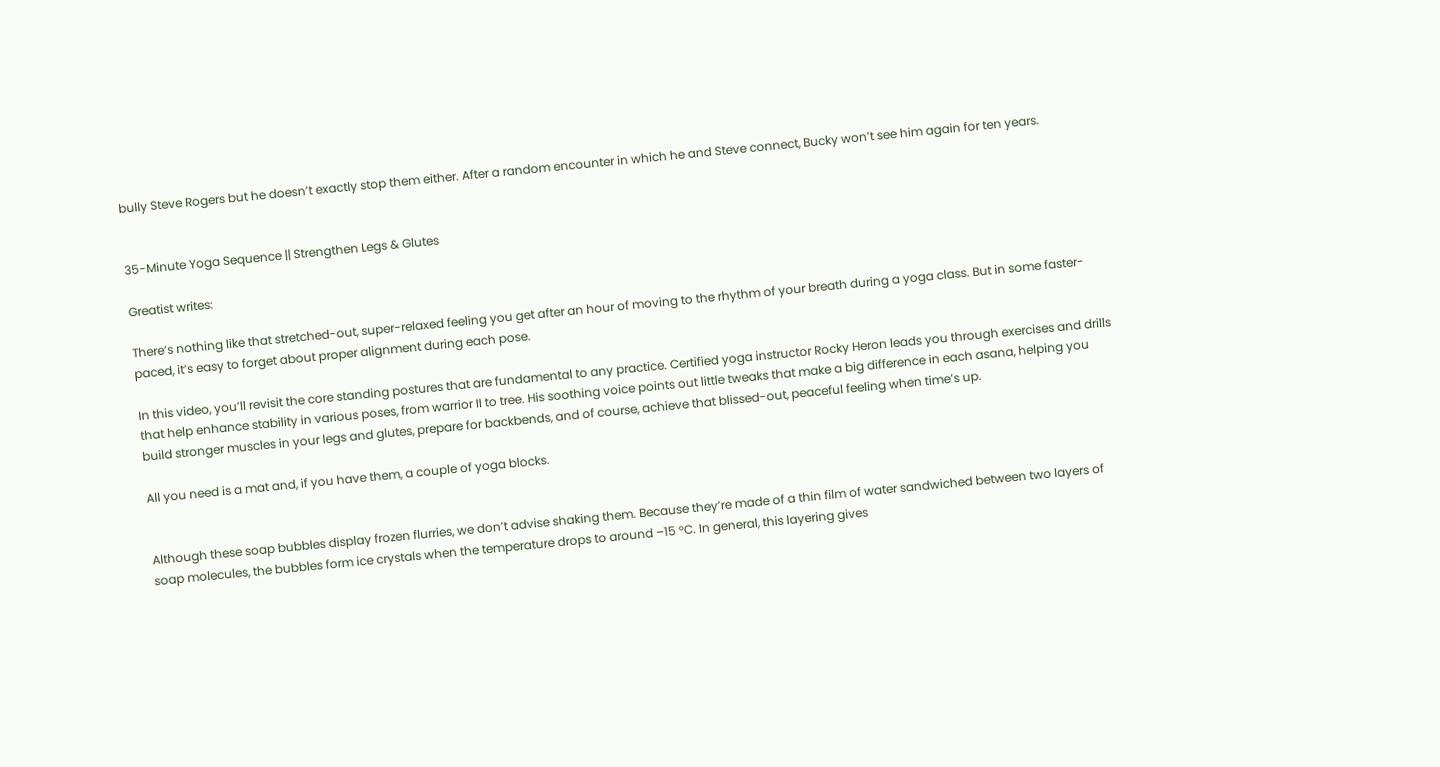bully Steve Rogers but he doesn’t exactly stop them either. After a random encounter in which he and Steve connect, Bucky won’t see him again for ten years.


35-Minute Yoga Sequence || Strengthen Legs & Glutes

Greatist writes:

There’s nothing like that stretched-out, super-relaxed feeling you get after an hour of moving to the rhythm of your breath during a yoga class. But in some faster-paced, it’s easy to forget about proper alignment during each pose.

In this video, you’ll revisit the core standing postures that are fundamental to any practice. Certified yoga instructor Rocky Heron leads you through exercises and drills that help enhance stability in various poses, from warrior II to tree. His soothing voice points out little tweaks that make a big difference in each asana, helping you build stronger muscles in your legs and glutes, prepare for backbends, and of course, achieve that blissed-out, peaceful feeling when time’s up.

All you need is a mat and, if you have them, a couple of yoga blocks.


Although these soap bubbles display frozen flurries, we don’t advise shaking them. Because they’re made of a thin film of water sandwiched between two layers of soap molecules, the bubbles form ice crystals when the temperature drops to around –15 °C. In general, this layering gives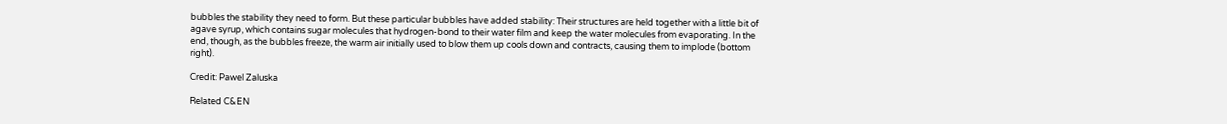bubbles the stability they need to form. But these particular bubbles have added stability: Their structures are held together with a little bit of agave syrup, which contains sugar molecules that hydrogen-bond to their water film and keep the water molecules from evaporating. In the end, though, as the bubbles freeze, the warm air initially used to blow them up cools down and contracts, causing them to implode (bottom right).

Credit: Pawel Zaluska

Related C&EN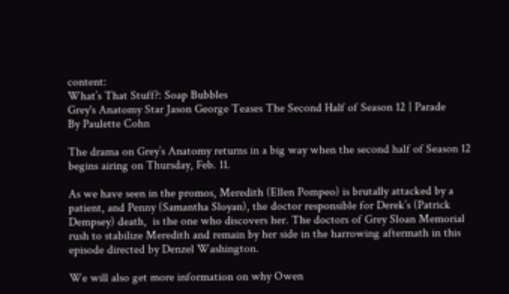content:
What’s That Stuff?: Soap Bubbles
Grey's Anatomy Star Jason George Teases The Second Half of Season 12 | Parade
By Paulette Cohn

The drama on Grey’s Anatomy returns in a big way when the second half of Season 12 begins airing on Thursday, Feb. 11.

As we have seen in the promos, Meredith (Ellen Pompeo) is brutally attacked by a patient, and Penny (Samantha Sloyan), the doctor responsible for Derek’s (Patrick Dempsey) death,  is the one who discovers her. The doctors of Grey Sloan Memorial rush to stabilize Meredith and remain by her side in the harrowing aftermath in this episode directed by Denzel Washington.

We will also get more information on why Owen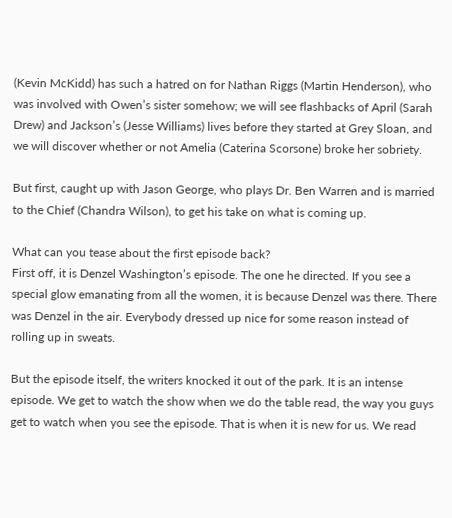(Kevin McKidd) has such a hatred on for Nathan Riggs (Martin Henderson), who was involved with Owen’s sister somehow; we will see flashbacks of April (Sarah Drew) and Jackson’s (Jesse Williams) lives before they started at Grey Sloan, and we will discover whether or not Amelia (Caterina Scorsone) broke her sobriety.

But first, caught up with Jason George, who plays Dr. Ben Warren and is married to the Chief (Chandra Wilson), to get his take on what is coming up.

What can you tease about the first episode back?
First off, it is Denzel Washington’s episode. The one he directed. If you see a special glow emanating from all the women, it is because Denzel was there. There was Denzel in the air. Everybody dressed up nice for some reason instead of rolling up in sweats.

But the episode itself, the writers knocked it out of the park. It is an intense episode. We get to watch the show when we do the table read, the way you guys get to watch when you see the episode. That is when it is new for us. We read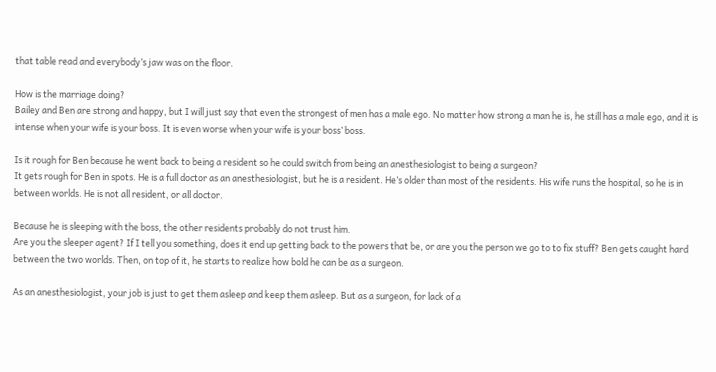that table read and everybody’s jaw was on the floor.

How is the marriage doing?
Bailey and Ben are strong and happy, but I will just say that even the strongest of men has a male ego. No matter how strong a man he is, he still has a male ego, and it is intense when your wife is your boss. It is even worse when your wife is your boss’ boss.

Is it rough for Ben because he went back to being a resident so he could switch from being an anesthesiologist to being a surgeon?
It gets rough for Ben in spots. He is a full doctor as an anesthesiologist, but he is a resident. He’s older than most of the residents. His wife runs the hospital, so he is in between worlds. He is not all resident, or all doctor.

Because he is sleeping with the boss, the other residents probably do not trust him.
Are you the sleeper agent? If I tell you something, does it end up getting back to the powers that be, or are you the person we go to to fix stuff? Ben gets caught hard between the two worlds. Then, on top of it, he starts to realize how bold he can be as a surgeon.

As an anesthesiologist, your job is just to get them asleep and keep them asleep. But as a surgeon, for lack of a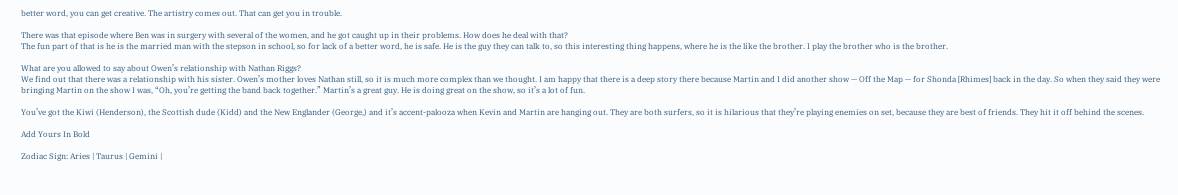better word, you can get creative. The artistry comes out. That can get you in trouble.

There was that episode where Ben was in surgery with several of the women, and he got caught up in their problems. How does he deal with that?
The fun part of that is he is the married man with the stepson in school, so for lack of a better word, he is safe. He is the guy they can talk to, so this interesting thing happens, where he is the like the brother. I play the brother who is the brother.

What are you allowed to say about Owen’s relationship with Nathan Riggs?
We find out that there was a relationship with his sister. Owen’s mother loves Nathan still, so it is much more complex than we thought. I am happy that there is a deep story there because Martin and I did another show — Off the Map — for Shonda [Rhimes] back in the day. So when they said they were bringing Martin on the show I was, “Oh, you’re getting the band back together.” Martin’s a great guy. He is doing great on the show, so it’s a lot of fun.

You’ve got the Kiwi (Henderson), the Scottish dude (Kidd) and the New Englander (George,) and it’s accent-palooza when Kevin and Martin are hanging out. They are both surfers, so it is hilarious that they’re playing enemies on set, because they are best of friends. They hit it off behind the scenes.

Add Yours In Bold

Zodiac Sign: Aries | Taurus | Gemini |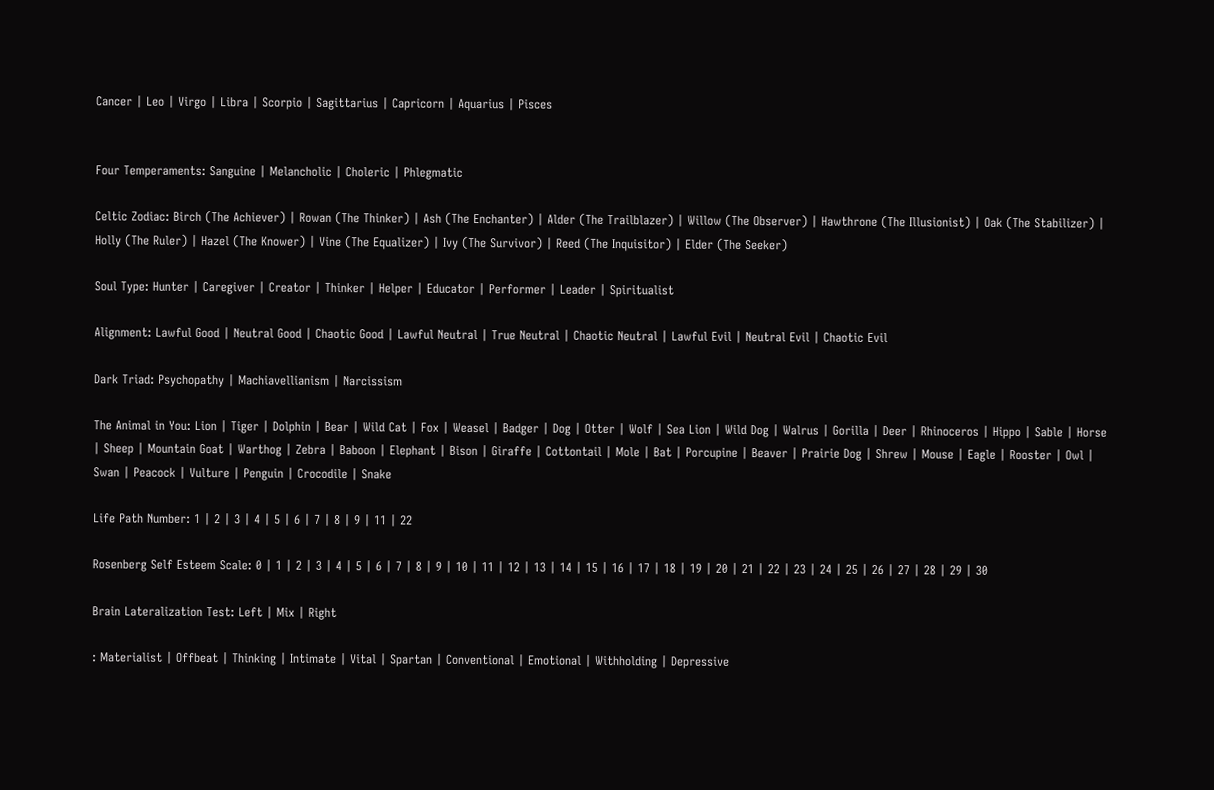Cancer | Leo | Virgo | Libra | Scorpio | Sagittarius | Capricorn | Aquarius | Pisces


Four Temperaments: Sanguine | Melancholic | Choleric | Phlegmatic

Celtic Zodiac: Birch (The Achiever) | Rowan (The Thinker) | Ash (The Enchanter) | Alder (The Trailblazer) | Willow (The Observer) | Hawthrone (The Illusionist) | Oak (The Stabilizer) | Holly (The Ruler) | Hazel (The Knower) | Vine (The Equalizer) | Ivy (The Survivor) | Reed (The Inquisitor) | Elder (The Seeker)

Soul Type: Hunter | Caregiver | Creator | Thinker | Helper | Educator | Performer | Leader | Spiritualist

Alignment: Lawful Good | Neutral Good | Chaotic Good | Lawful Neutral | True Neutral | Chaotic Neutral | Lawful Evil | Neutral Evil | Chaotic Evil

Dark Triad: Psychopathy | Machiavellianism | Narcissism

The Animal in You: Lion | Tiger | Dolphin | Bear | Wild Cat | Fox | Weasel | Badger | Dog | Otter | Wolf | Sea Lion | Wild Dog | Walrus | Gorilla | Deer | Rhinoceros | Hippo | Sable | Horse | Sheep | Mountain Goat | Warthog | Zebra | Baboon | Elephant | Bison | Giraffe | Cottontail | Mole | Bat | Porcupine | Beaver | Prairie Dog | Shrew | Mouse | Eagle | Rooster | Owl | Swan | Peacock | Vulture | Penguin | Crocodile | Snake

Life Path Number: 1 | 2 | 3 | 4 | 5 | 6 | 7 | 8 | 9 | 11 | 22

Rosenberg Self Esteem Scale: 0 | 1 | 2 | 3 | 4 | 5 | 6 | 7 | 8 | 9 | 10 | 11 | 12 | 13 | 14 | 15 | 16 | 17 | 18 | 19 | 20 | 21 | 22 | 23 | 24 | 25 | 26 | 27 | 28 | 29 | 30

Brain Lateralization Test: Left | Mix | Right

: Materialist | Offbeat | Thinking | Intimate | Vital | Spartan | Conventional | Emotional | Withholding | Depressive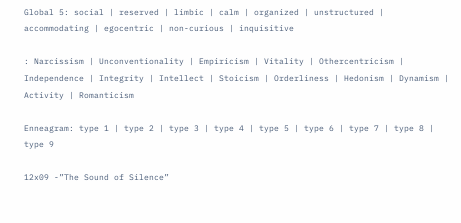Global 5: social | reserved | limbic | calm | organized | unstructured | accommodating | egocentric | non-curious | inquisitive

: Narcissism | Unconventionality | Empiricism | Vitality | Othercentricism | Independence | Integrity | Intellect | Stoicism | Orderliness | Hedonism | Dynamism | Activity | Romanticism

Enneagram: type 1 | type 2 | type 3 | type 4 | type 5 | type 6 | type 7 | type 8 | type 9

12x09 -”The Sound of Silence”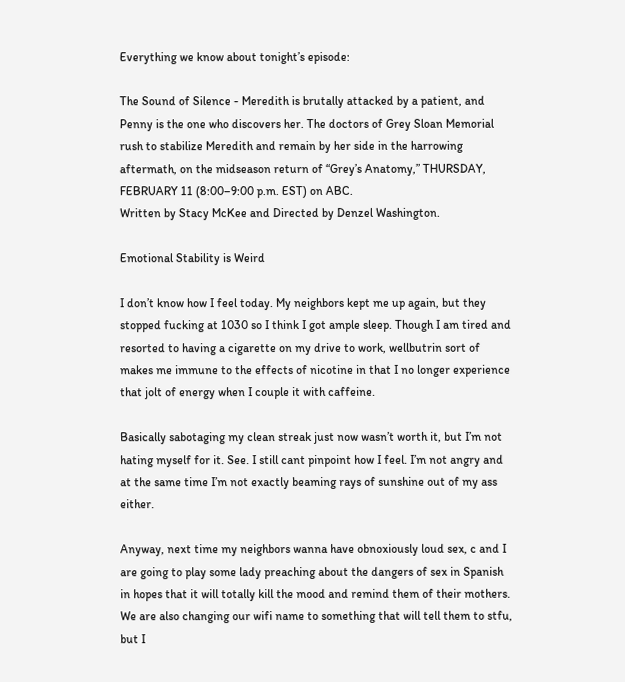Everything we know about tonight’s episode:

The Sound of Silence - Meredith is brutally attacked by a patient, and Penny is the one who discovers her. The doctors of Grey Sloan Memorial rush to stabilize Meredith and remain by her side in the harrowing aftermath, on the midseason return of “Grey’s Anatomy,” THURSDAY, FEBRUARY 11 (8:00–9:00 p.m. EST) on ABC.
Written by Stacy McKee and Directed by Denzel Washington.

Emotional Stability is Weird

I don’t know how I feel today. My neighbors kept me up again, but they stopped fucking at 1030 so I think I got ample sleep. Though I am tired and resorted to having a cigarette on my drive to work, wellbutrin sort of makes me immune to the effects of nicotine in that I no longer experience that jolt of energy when I couple it with caffeine.

Basically sabotaging my clean streak just now wasn’t worth it, but I’m not hating myself for it. See. I still cant pinpoint how I feel. I’m not angry and at the same time I’m not exactly beaming rays of sunshine out of my ass either.

Anyway, next time my neighbors wanna have obnoxiously loud sex, c and I are going to play some lady preaching about the dangers of sex in Spanish in hopes that it will totally kill the mood and remind them of their mothers. We are also changing our wifi name to something that will tell them to stfu, but I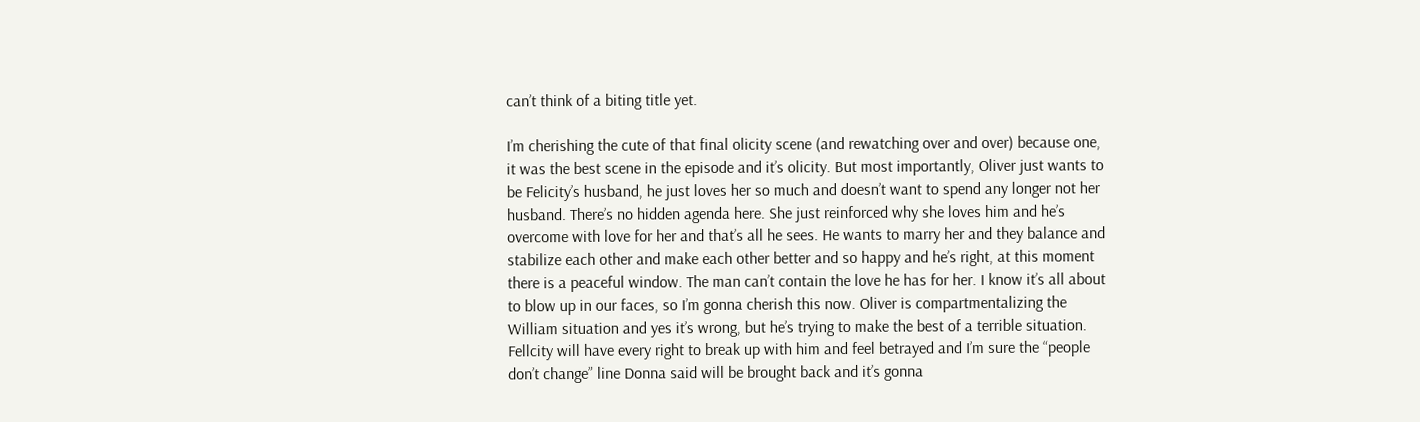can’t think of a biting title yet.

I’m cherishing the cute of that final olicity scene (and rewatching over and over) because one, it was the best scene in the episode and it’s olicity. But most importantly, Oliver just wants to be Felicity’s husband, he just loves her so much and doesn’t want to spend any longer not her husband. There’s no hidden agenda here. She just reinforced why she loves him and he’s overcome with love for her and that’s all he sees. He wants to marry her and they balance and stabilize each other and make each other better and so happy and he’s right, at this moment there is a peaceful window. The man can’t contain the love he has for her. I know it’s all about to blow up in our faces, so I’m gonna cherish this now. Oliver is compartmentalizing the William situation and yes it’s wrong, but he’s trying to make the best of a terrible situation. Fellcity will have every right to break up with him and feel betrayed and I’m sure the “people don’t change” line Donna said will be brought back and it’s gonna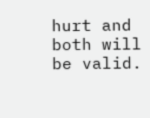hurt and both will be valid.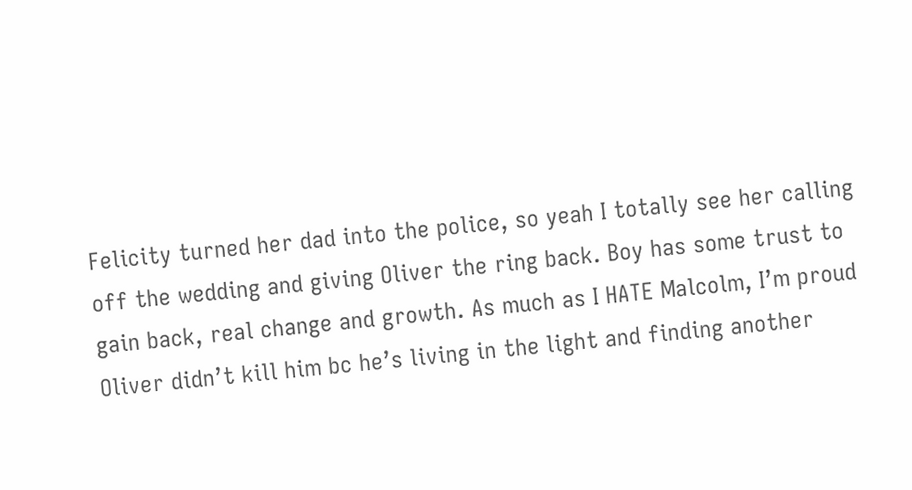Felicity turned her dad into the police, so yeah I totally see her calling off the wedding and giving Oliver the ring back. Boy has some trust to gain back, real change and growth. As much as I HATE Malcolm, I’m proud Oliver didn’t kill him bc he’s living in the light and finding another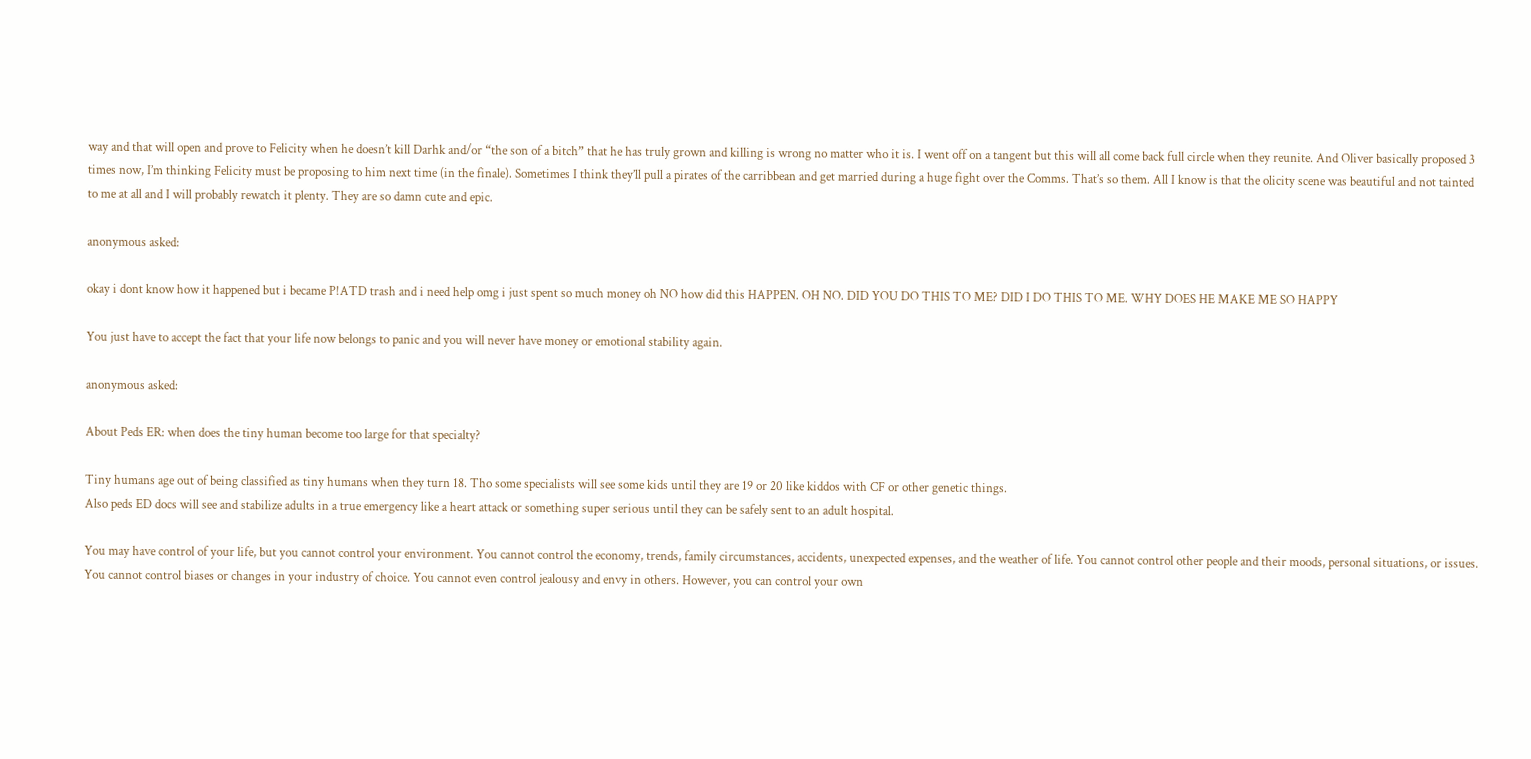way and that will open and prove to Felicity when he doesn’t kill Darhk and/or “the son of a bitch” that he has truly grown and killing is wrong no matter who it is. I went off on a tangent but this will all come back full circle when they reunite. And Oliver basically proposed 3 times now, I’m thinking Felicity must be proposing to him next time (in the finale). Sometimes I think they’ll pull a pirates of the carribbean and get married during a huge fight over the Comms. That’s so them. All I know is that the olicity scene was beautiful and not tainted to me at all and I will probably rewatch it plenty. They are so damn cute and epic.

anonymous asked:

okay i dont know how it happened but i became P!ATD trash and i need help omg i just spent so much money oh NO how did this HAPPEN. OH NO. DID YOU DO THIS TO ME? DID I DO THIS TO ME. WHY DOES HE MAKE ME SO HAPPY

You just have to accept the fact that your life now belongs to panic and you will never have money or emotional stability again.

anonymous asked:

About Peds ER: when does the tiny human become too large for that specialty?

Tiny humans age out of being classified as tiny humans when they turn 18. Tho some specialists will see some kids until they are 19 or 20 like kiddos with CF or other genetic things.
Also peds ED docs will see and stabilize adults in a true emergency like a heart attack or something super serious until they can be safely sent to an adult hospital.

You may have control of your life, but you cannot control your environment. You cannot control the economy, trends, family circumstances, accidents, unexpected expenses, and the weather of life. You cannot control other people and their moods, personal situations, or issues. You cannot control biases or changes in your industry of choice. You cannot even control jealousy and envy in others. However, you can control your own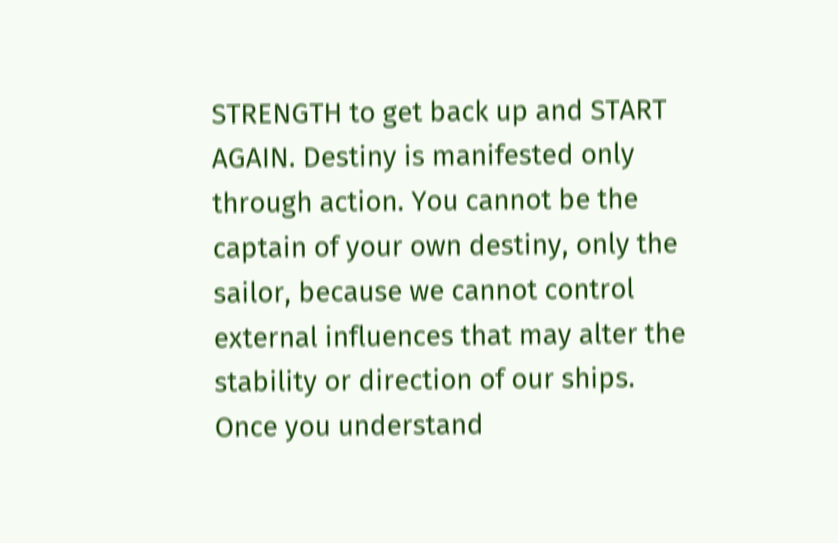STRENGTH to get back up and START AGAIN. Destiny is manifested only through action. You cannot be the captain of your own destiny, only the sailor, because we cannot control external influences that may alter the stability or direction of our ships. Once you understand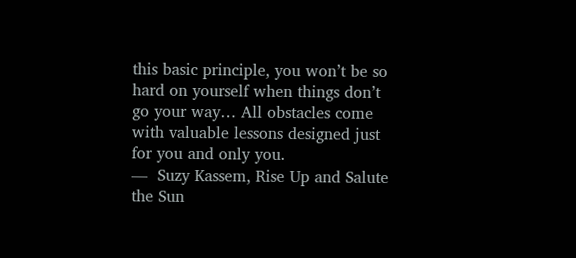this basic principle, you won’t be so hard on yourself when things don’t go your way… All obstacles come with valuable lessons designed just for you and only you.
—  Suzy Kassem, Rise Up and Salute the Sun